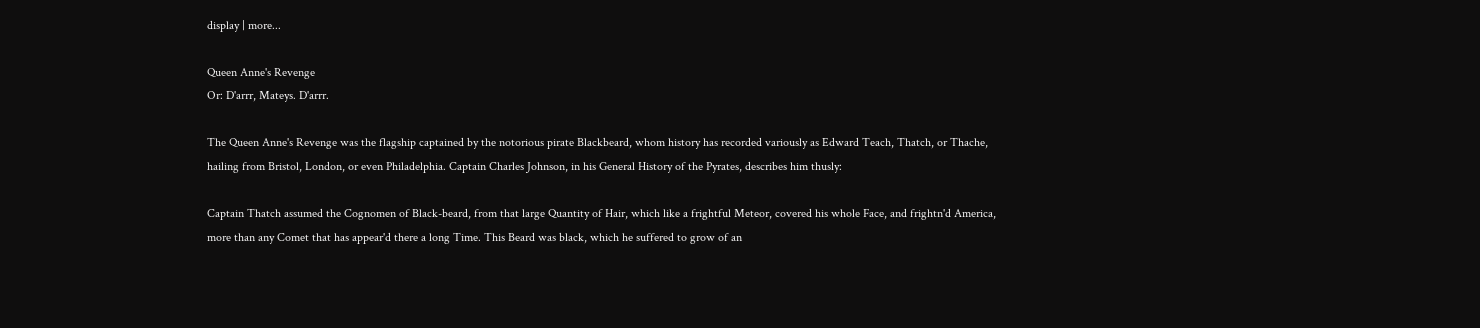display | more...

Queen Anne's Revenge
Or: D'arrr, Mateys. D'arrr.

The Queen Anne's Revenge was the flagship captained by the notorious pirate Blackbeard, whom history has recorded variously as Edward Teach, Thatch, or Thache, hailing from Bristol, London, or even Philadelphia. Captain Charles Johnson, in his General History of the Pyrates, describes him thusly:

Captain Thatch assumed the Cognomen of Black-beard, from that large Quantity of Hair, which like a frightful Meteor, covered his whole Face, and frightn'd America, more than any Comet that has appear'd there a long Time. This Beard was black, which he suffered to grow of an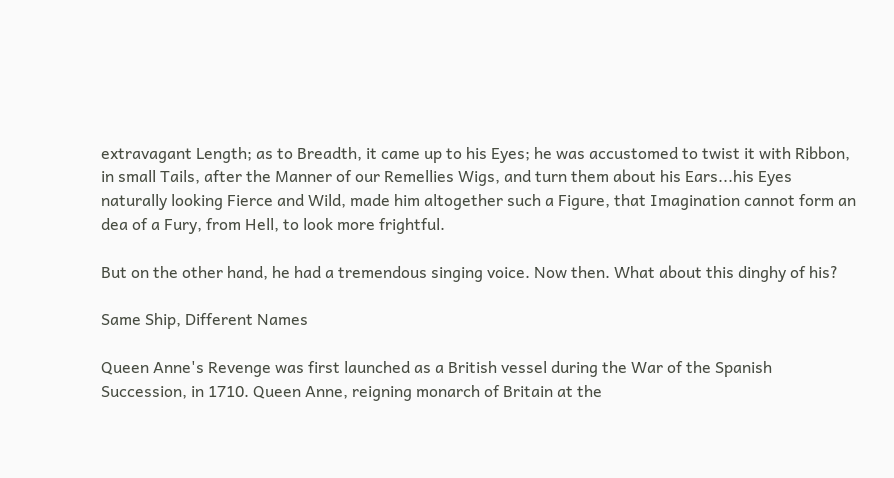extravagant Length; as to Breadth, it came up to his Eyes; he was accustomed to twist it with Ribbon, in small Tails, after the Manner of our Remellies Wigs, and turn them about his Ears...his Eyes naturally looking Fierce and Wild, made him altogether such a Figure, that Imagination cannot form an dea of a Fury, from Hell, to look more frightful.

But on the other hand, he had a tremendous singing voice. Now then. What about this dinghy of his?

Same Ship, Different Names

Queen Anne's Revenge was first launched as a British vessel during the War of the Spanish Succession, in 1710. Queen Anne, reigning monarch of Britain at the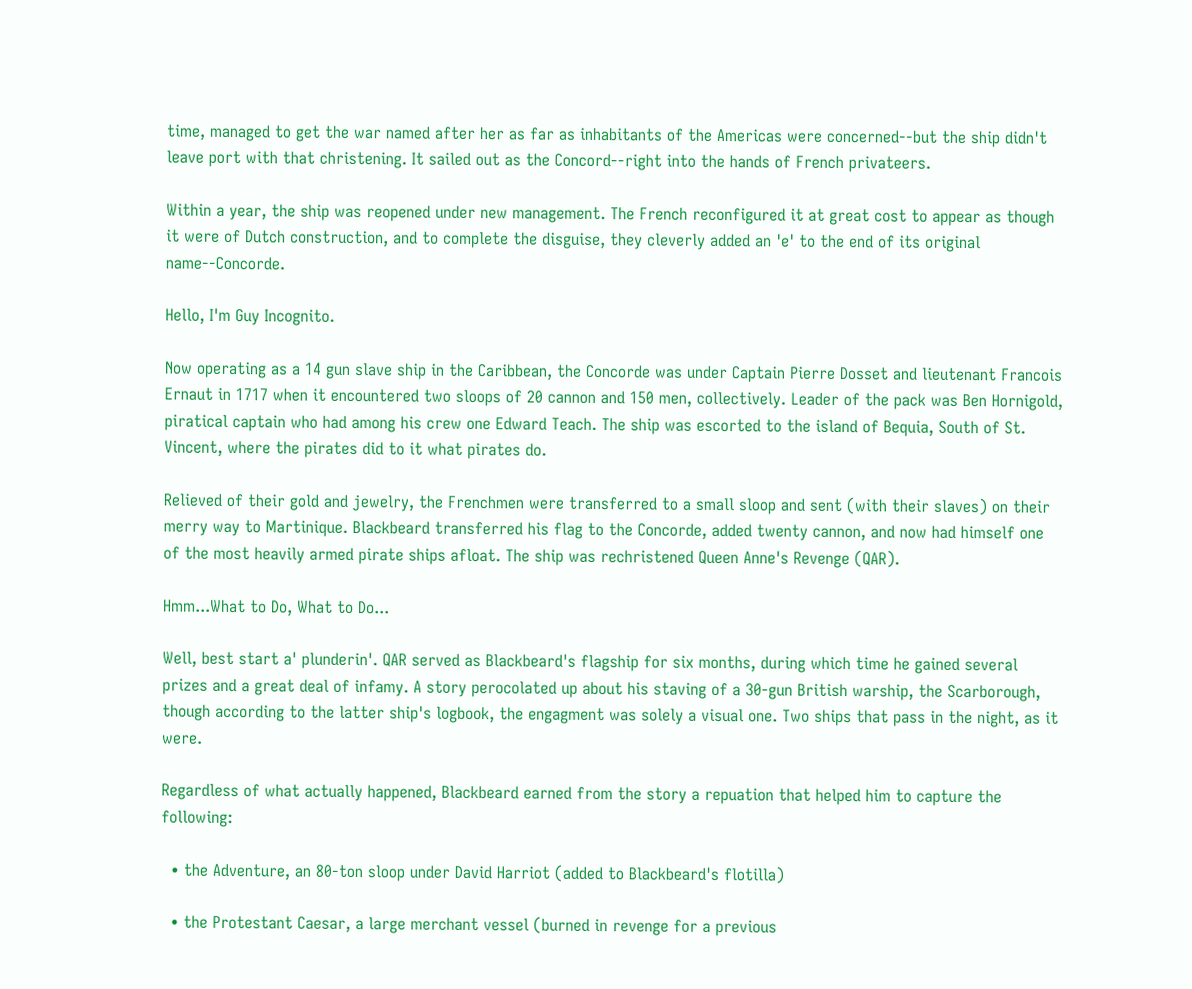time, managed to get the war named after her as far as inhabitants of the Americas were concerned--but the ship didn't leave port with that christening. It sailed out as the Concord--right into the hands of French privateers.

Within a year, the ship was reopened under new management. The French reconfigured it at great cost to appear as though it were of Dutch construction, and to complete the disguise, they cleverly added an 'e' to the end of its original name--Concorde.

Hello, I'm Guy Incognito.

Now operating as a 14 gun slave ship in the Caribbean, the Concorde was under Captain Pierre Dosset and lieutenant Francois Ernaut in 1717 when it encountered two sloops of 20 cannon and 150 men, collectively. Leader of the pack was Ben Hornigold, piratical captain who had among his crew one Edward Teach. The ship was escorted to the island of Bequia, South of St. Vincent, where the pirates did to it what pirates do.

Relieved of their gold and jewelry, the Frenchmen were transferred to a small sloop and sent (with their slaves) on their merry way to Martinique. Blackbeard transferred his flag to the Concorde, added twenty cannon, and now had himself one of the most heavily armed pirate ships afloat. The ship was rechristened Queen Anne's Revenge (QAR).

Hmm...What to Do, What to Do...

Well, best start a' plunderin'. QAR served as Blackbeard's flagship for six months, during which time he gained several prizes and a great deal of infamy. A story perocolated up about his staving of a 30-gun British warship, the Scarborough, though according to the latter ship's logbook, the engagment was solely a visual one. Two ships that pass in the night, as it were.

Regardless of what actually happened, Blackbeard earned from the story a repuation that helped him to capture the following:

  • the Adventure, an 80-ton sloop under David Harriot (added to Blackbeard's flotilla)

  • the Protestant Caesar, a large merchant vessel (burned in revenge for a previous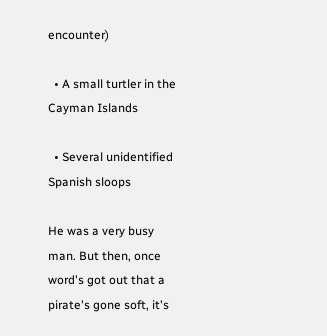encounter)

  • A small turtler in the Cayman Islands

  • Several unidentified Spanish sloops

He was a very busy man. But then, once word's got out that a pirate's gone soft, it's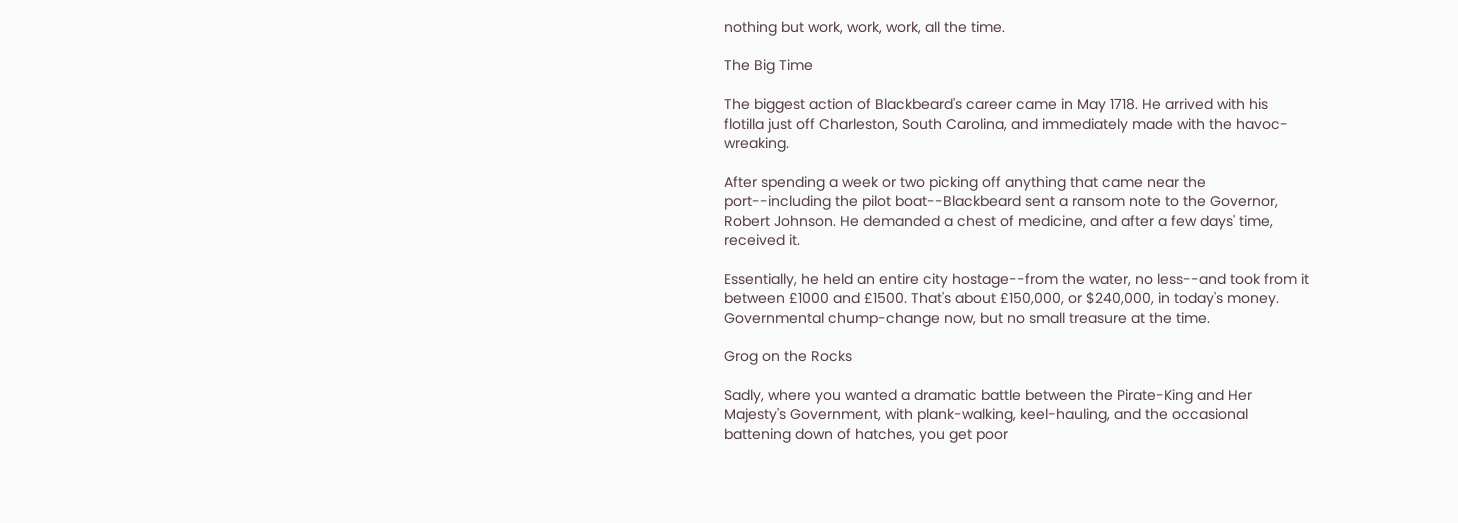nothing but work, work, work, all the time.

The Big Time

The biggest action of Blackbeard's career came in May 1718. He arrived with his flotilla just off Charleston, South Carolina, and immediately made with the havoc-wreaking.

After spending a week or two picking off anything that came near the port--including the pilot boat--Blackbeard sent a ransom note to the Governor, Robert Johnson. He demanded a chest of medicine, and after a few days' time, received it.

Essentially, he held an entire city hostage--from the water, no less--and took from it between £1000 and £1500. That's about £150,000, or $240,000, in today's money. Governmental chump-change now, but no small treasure at the time.

Grog on the Rocks

Sadly, where you wanted a dramatic battle between the Pirate-King and Her Majesty's Government, with plank-walking, keel-hauling, and the occasional battening down of hatches, you get poor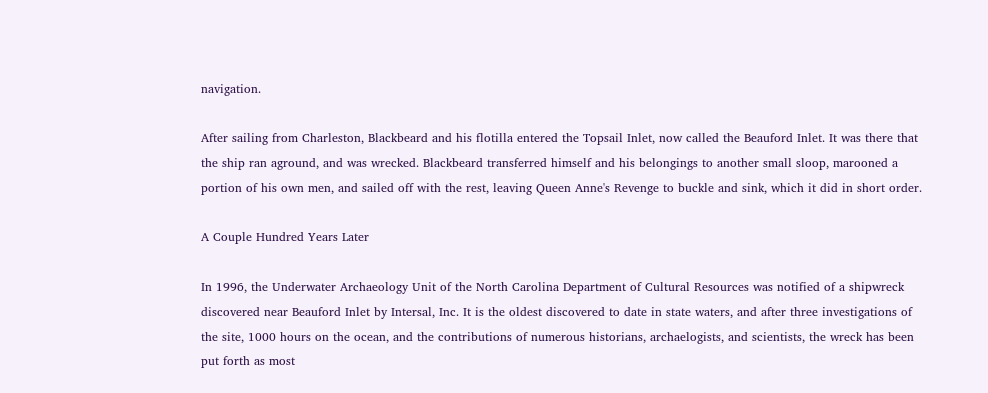navigation.

After sailing from Charleston, Blackbeard and his flotilla entered the Topsail Inlet, now called the Beauford Inlet. It was there that the ship ran aground, and was wrecked. Blackbeard transferred himself and his belongings to another small sloop, marooned a portion of his own men, and sailed off with the rest, leaving Queen Anne's Revenge to buckle and sink, which it did in short order.

A Couple Hundred Years Later

In 1996, the Underwater Archaeology Unit of the North Carolina Department of Cultural Resources was notified of a shipwreck discovered near Beauford Inlet by Intersal, Inc. It is the oldest discovered to date in state waters, and after three investigations of the site, 1000 hours on the ocean, and the contributions of numerous historians, archaelogists, and scientists, the wreck has been put forth as most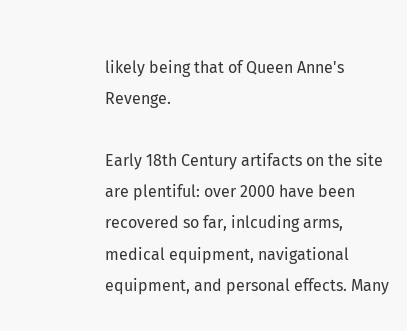likely being that of Queen Anne's Revenge.

Early 18th Century artifacts on the site are plentiful: over 2000 have been recovered so far, inlcuding arms, medical equipment, navigational equipment, and personal effects. Many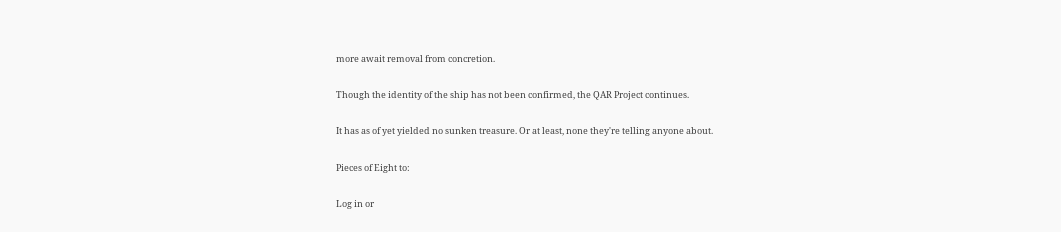more await removal from concretion.

Though the identity of the ship has not been confirmed, the QAR Project continues.

It has as of yet yielded no sunken treasure. Or at least, none they're telling anyone about.

Pieces of Eight to:

Log in or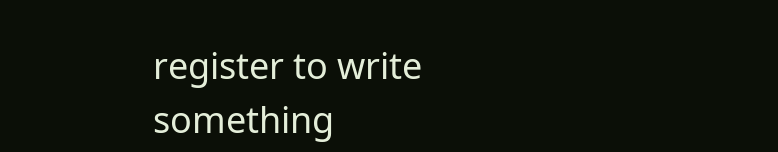register to write something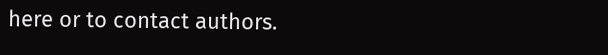here or to contact authors.